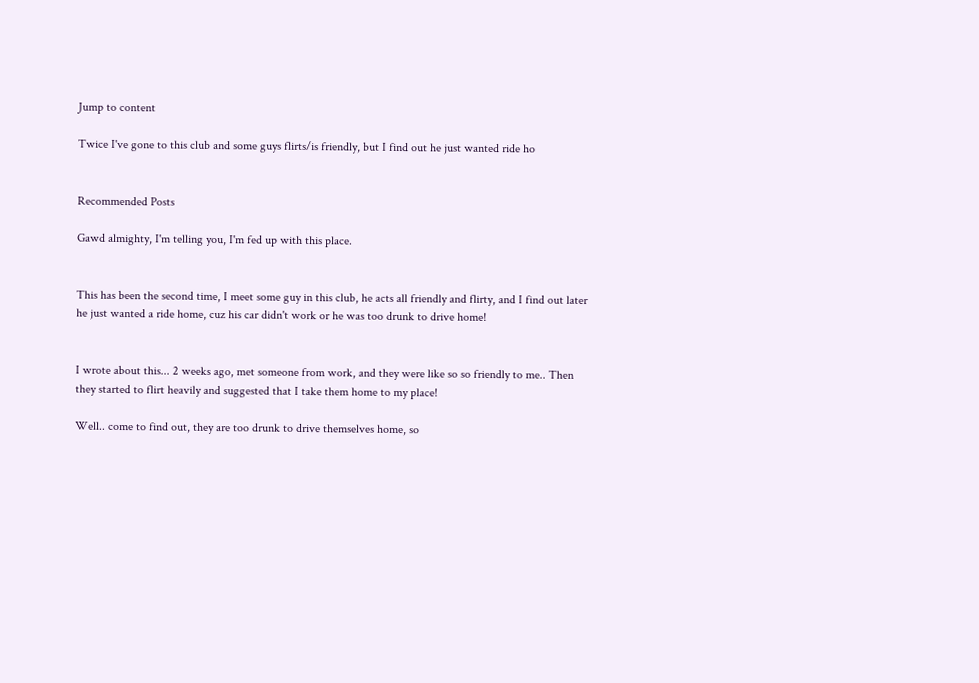Jump to content

Twice I've gone to this club and some guys flirts/is friendly, but I find out he just wanted ride ho


Recommended Posts

Gawd almighty, I'm telling you, I'm fed up with this place.


This has been the second time, I meet some guy in this club, he acts all friendly and flirty, and I find out later he just wanted a ride home, cuz his car didn't work or he was too drunk to drive home!


I wrote about this... 2 weeks ago, met someone from work, and they were like so so friendly to me.. Then they started to flirt heavily and suggested that I take them home to my place!

Well.. come to find out, they are too drunk to drive themselves home, so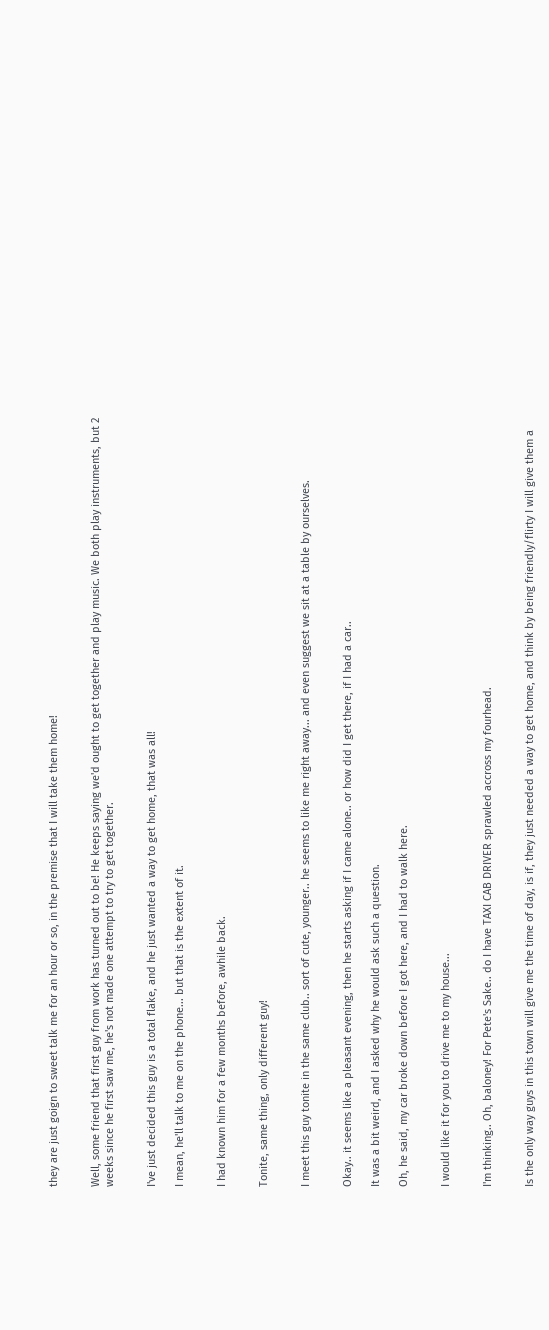they are just goign to sweet talk me for an hour or so, in the premise that I will take them home!


Well, some friend that first guy from work has turned out to be! He keeps saying we'd ought to get together and play music. We both play instruments, but 2 weeks since he first saw me, he's not made one attempt to try to get together.


I've just decided this guy is a total flake, and he just wanted a way to get home, that was all!

I mean, he'll talk to me on the phone... but that is the extent of it.


I had known him for a few months before, awhile back.


Tonite, same thing, only different guy!


I meet this guy tonite in the same club.. sort of cute, younger.. he seems to like me right away... and even suggest we sit at a table by ourselves.


Okay.. it seems like a pleasant evening, then he starts asking if I came alone.. or how did I get there, if I had a car..

It was a bit weird, and I asked why he would ask such a question.

Oh, he said, my car broke down before I got here, and I had to walk here.


I would like it for you to drive me to my house...


I'm thinking.. Oh, baloney! For Pete's Sake.. do I have TAXI CAB DRIVER sprawled accross my fourhead.


Is the only way guys in this town will give me the time of day, is if, they just needed a way to get home, and think by being friendly/flirty I will give them a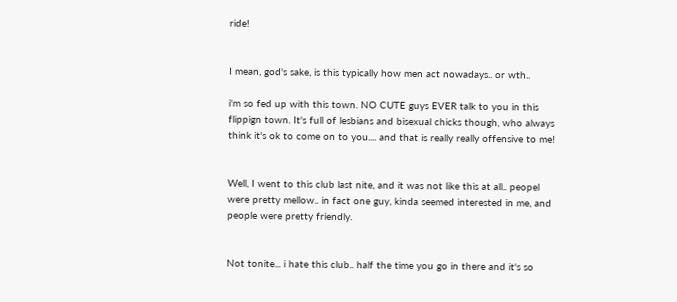ride!


I mean, god's sake, is this typically how men act nowadays.. or wth..

i'm so fed up with this town. NO CUTE guys EVER talk to you in this flippign town. It's full of lesbians and bisexual chicks though, who always think it's ok to come on to you.... and that is really really offensive to me!


Well, I went to this club last nite, and it was not like this at all.. peopel were pretty mellow.. in fact one guy, kinda seemed interested in me, and people were pretty friendly.


Not tonite... i hate this club.. half the time you go in there and it's so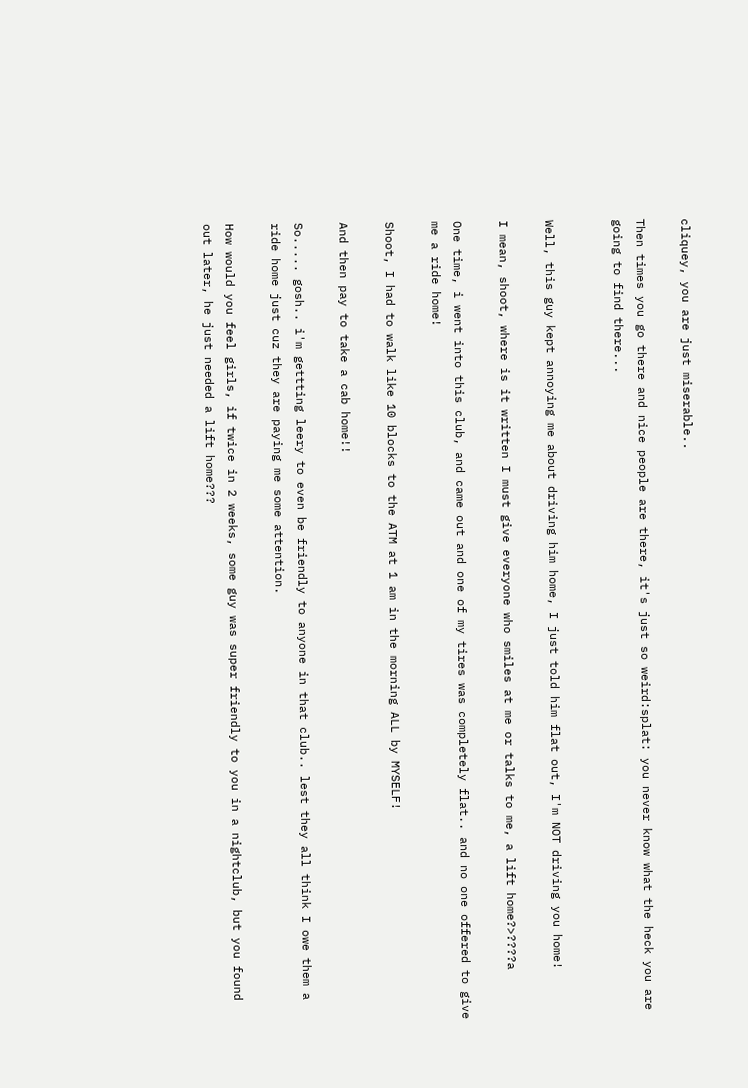cliquey, you are just miserable..

Then times you go there and nice people are there, it's just so weird:splat: you never know what the heck you are going to find there...


Well, this guy kept annoying me about driving him home, I just told him flat out, I'm NOT driving you home!

I mean, shoot, where is it written I must give everyone who smiles at me or talks to me, a lift home?>????a

One time, i went into this club, and came out and one of my tires was completely flat.. and no one offered to give me a ride home!

Shoot, I had to walk like 10 blocks to the ATM at 1 am in the morning ALL by MYSELF!

And then pay to take a cab home!!

So..... gosh.. i'm gettting leery to even be friendly to anyone in that club.. lest they all think I owe them a ride home just cuz they are paying me some attention.

How would you feel girls, if twice in 2 weeks, some guy was super friendly to you in a nightclub, but you found out later, he just needed a lift home???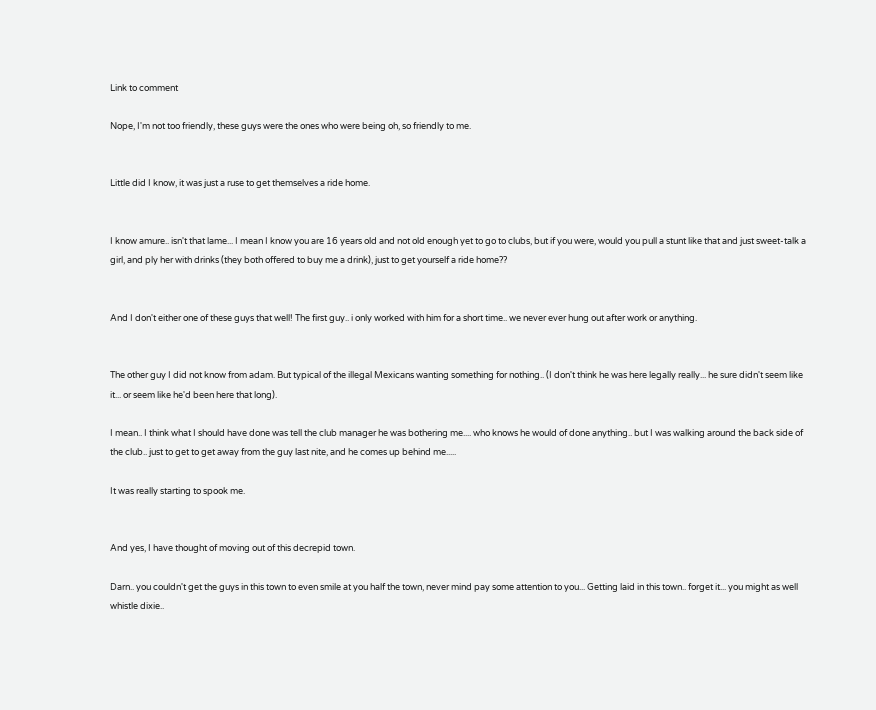Link to comment

Nope, I'm not too friendly, these guys were the ones who were being oh, so friendly to me.


Little did I know, it was just a ruse to get themselves a ride home.


I know amure.. isn't that lame... I mean I know you are 16 years old and not old enough yet to go to clubs, but if you were, would you pull a stunt like that and just sweet-talk a girl, and ply her with drinks (they both offered to buy me a drink), just to get yourself a ride home??


And I don't either one of these guys that well! The first guy.. i only worked with him for a short time.. we never ever hung out after work or anything.


The other guy I did not know from adam. But typical of the illegal Mexicans wanting something for nothing.. (I don't think he was here legally really... he sure didn't seem like it... or seem like he'd been here that long).

I mean.. I think what I should have done was tell the club manager he was bothering me.... who knows he would of done anything.. but I was walking around the back side of the club.. just to get to get away from the guy last nite, and he comes up behind me.....

It was really starting to spook me.


And yes, I have thought of moving out of this decrepid town.

Darn.. you couldn't get the guys in this town to even smile at you half the town, never mind pay some attention to you... Getting laid in this town.. forget it... you might as well whistle dixie..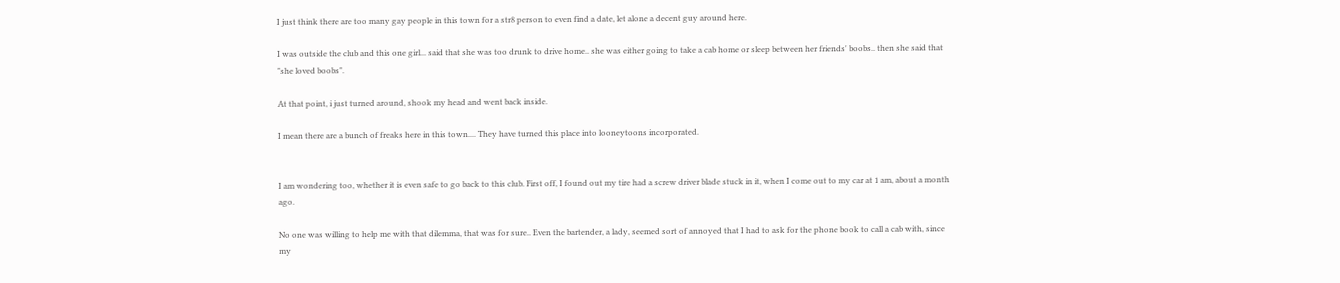I just think there are too many gay people in this town for a str8 person to even find a date, let alone a decent guy around here.

I was outside the club and this one girl... said that she was too drunk to drive home.. she was either going to take a cab home or sleep between her friends' boobs.. then she said that "she loved boobs".

At that point, i just turned around, shook my head and went back inside.

I mean there are a bunch of freaks here in this town.... They have turned this place into looneytoons incorporated.


I am wondering too, whether it is even safe to go back to this club. First off, I found out my tire had a screw driver blade stuck in it, when I come out to my car at 1 am, about a month ago.

No one was willing to help me with that dilemma, that was for sure.. Even the bartender, a lady, seemed sort of annoyed that I had to ask for the phone book to call a cab with, since my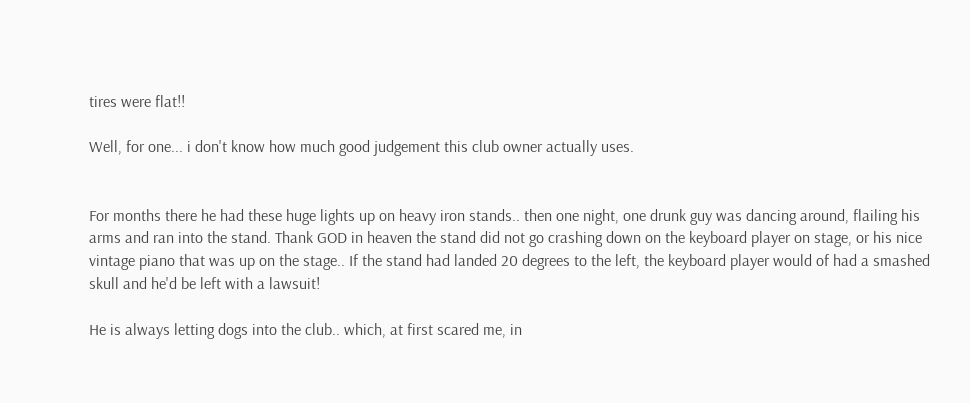tires were flat!!

Well, for one... i don't know how much good judgement this club owner actually uses.


For months there he had these huge lights up on heavy iron stands.. then one night, one drunk guy was dancing around, flailing his arms and ran into the stand. Thank GOD in heaven the stand did not go crashing down on the keyboard player on stage, or his nice vintage piano that was up on the stage.. If the stand had landed 20 degrees to the left, the keyboard player would of had a smashed skull and he'd be left with a lawsuit!

He is always letting dogs into the club.. which, at first scared me, in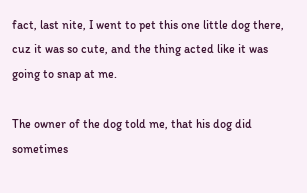fact, last nite, I went to pet this one little dog there, cuz it was so cute, and the thing acted like it was going to snap at me.

The owner of the dog told me, that his dog did sometimes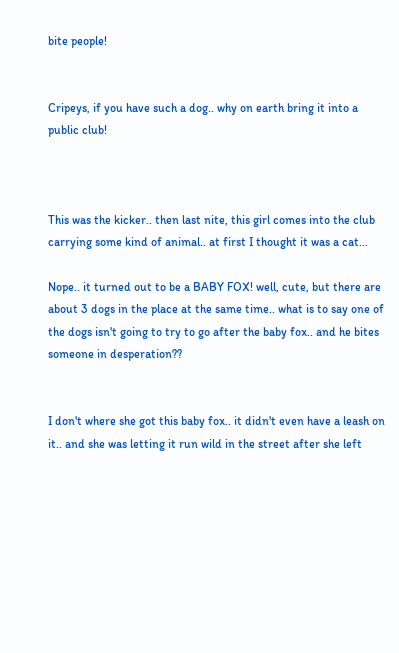bite people!


Cripeys, if you have such a dog.. why on earth bring it into a public club!



This was the kicker.. then last nite, this girl comes into the club carrying some kind of animal.. at first I thought it was a cat...

Nope.. it turned out to be a BABY FOX! well, cute, but there are about 3 dogs in the place at the same time.. what is to say one of the dogs isn't going to try to go after the baby fox.. and he bites someone in desperation??


I don't where she got this baby fox.. it didn't even have a leash on it.. and she was letting it run wild in the street after she left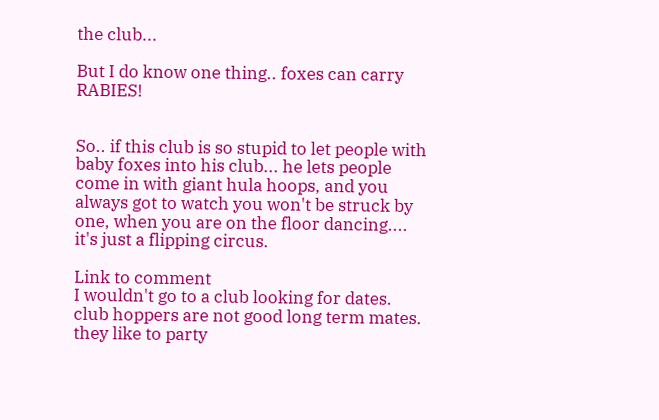the club...

But I do know one thing.. foxes can carry RABIES!


So.. if this club is so stupid to let people with baby foxes into his club... he lets people come in with giant hula hoops, and you always got to watch you won't be struck by one, when you are on the floor dancing.... it's just a flipping circus.

Link to comment
I wouldn't go to a club looking for dates. club hoppers are not good long term mates. they like to party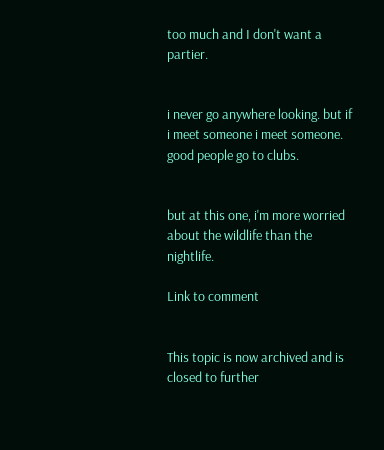too much and I don't want a partier.


i never go anywhere looking. but if i meet someone i meet someone. good people go to clubs.


but at this one, i'm more worried about the wildlife than the nightlife.

Link to comment


This topic is now archived and is closed to further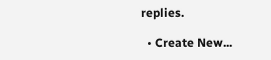replies.

  • Create New...